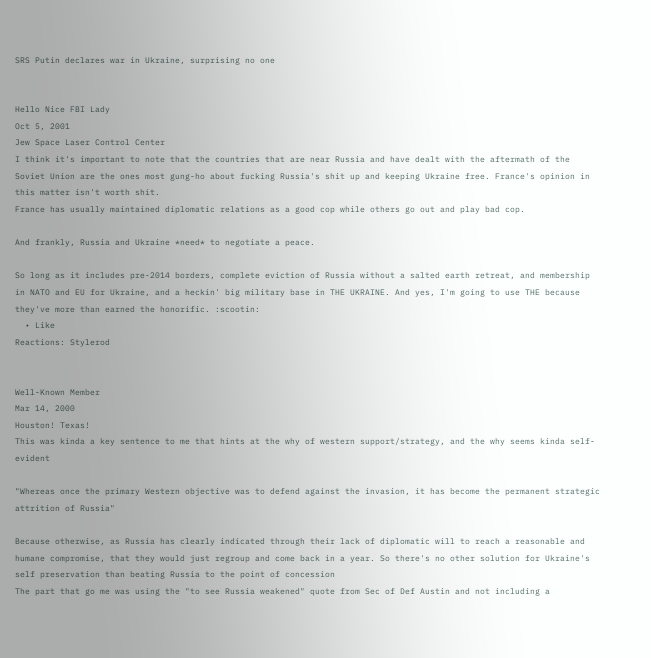SRS Putin declares war in Ukraine, surprising no one


Hello Nice FBI Lady
Oct 5, 2001
Jew Space Laser Control Center
I think it's important to note that the countries that are near Russia and have dealt with the aftermath of the Soviet Union are the ones most gung-ho about fucking Russia's shit up and keeping Ukraine free. France's opinion in this matter isn't worth shit.
France has usually maintained diplomatic relations as a good cop while others go out and play bad cop.

And frankly, Russia and Ukraine *need* to negotiate a peace.

So long as it includes pre-2014 borders, complete eviction of Russia without a salted earth retreat, and membership in NATO and EU for Ukraine, and a heckin' big military base in THE UKRAINE. And yes, I'm going to use THE because they've more than earned the honorific. :scootin:
  • Like
Reactions: Stylerod


Well-Known Member
Mar 14, 2000
Houston! Texas!
This was kinda a key sentence to me that hints at the why of western support/strategy, and the why seems kinda self-evident

"Whereas once the primary Western objective was to defend against the invasion, it has become the permanent strategic attrition of Russia"

Because otherwise, as Russia has clearly indicated through their lack of diplomatic will to reach a reasonable and humane compromise, that they would just regroup and come back in a year. So there's no other solution for Ukraine's self preservation than beating Russia to the point of concession
The part that go me was using the "to see Russia weakened" quote from Sec of Def Austin and not including a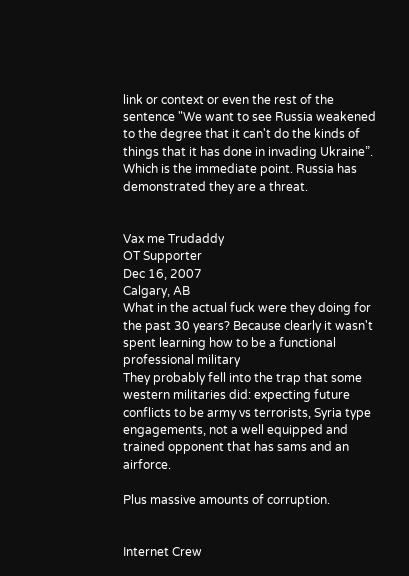link or context or even the rest of the sentence "We want to see Russia weakened to the degree that it can't do the kinds of things that it has done in invading Ukraine”. Which is the immediate point. Russia has demonstrated they are a threat.


Vax me Trudaddy
OT Supporter
Dec 16, 2007
Calgary, AB
What in the actual fuck were they doing for the past 30 years? Because clearly it wasn't spent learning how to be a functional professional military
They probably fell into the trap that some western militaries did: expecting future conflicts to be army vs terrorists, Syria type engagements, not a well equipped and trained opponent that has sams and an airforce.

Plus massive amounts of corruption.


Internet Crew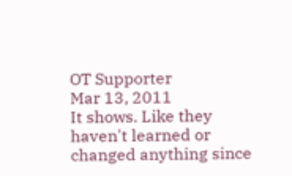OT Supporter
Mar 13, 2011
It shows. Like they haven't learned or changed anything since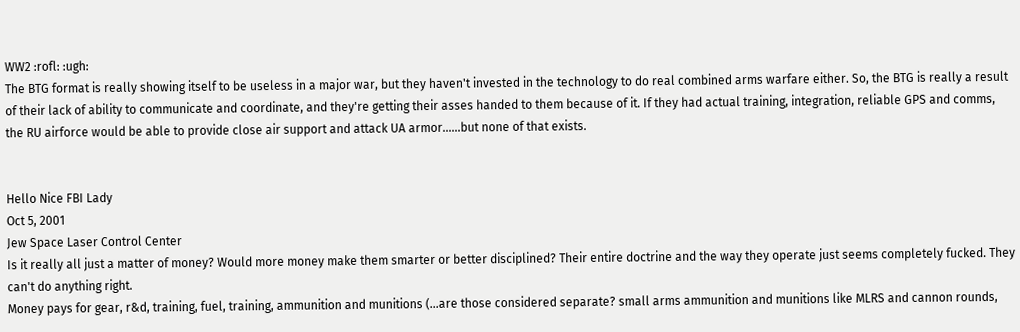WW2 :rofl: :ugh:
The BTG format is really showing itself to be useless in a major war, but they haven't invested in the technology to do real combined arms warfare either. So, the BTG is really a result of their lack of ability to communicate and coordinate, and they're getting their asses handed to them because of it. If they had actual training, integration, reliable GPS and comms, the RU airforce would be able to provide close air support and attack UA armor......but none of that exists.


Hello Nice FBI Lady
Oct 5, 2001
Jew Space Laser Control Center
Is it really all just a matter of money? Would more money make them smarter or better disciplined? Their entire doctrine and the way they operate just seems completely fucked. They can't do anything right.
Money pays for gear, r&d, training, fuel, training, ammunition and munitions (...are those considered separate? small arms ammunition and munitions like MLRS and cannon rounds,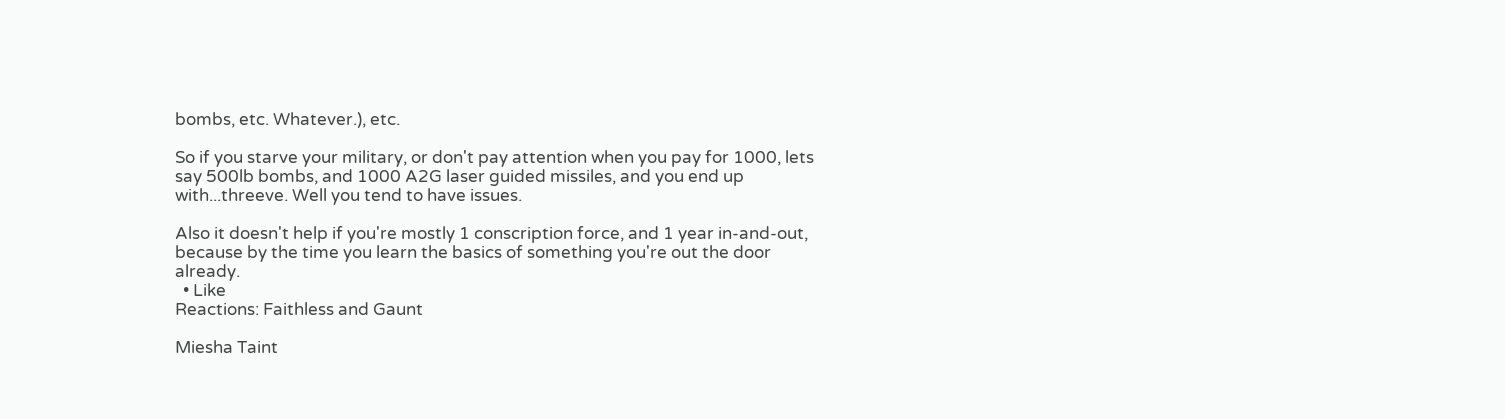bombs, etc. Whatever.), etc.

So if you starve your military, or don't pay attention when you pay for 1000, lets say 500lb bombs, and 1000 A2G laser guided missiles, and you end up with...threeve. Well you tend to have issues.

Also it doesn't help if you're mostly 1 conscription force, and 1 year in-and-out, because by the time you learn the basics of something you're out the door already.
  • Like
Reactions: Faithless and Gaunt

Miesha Taint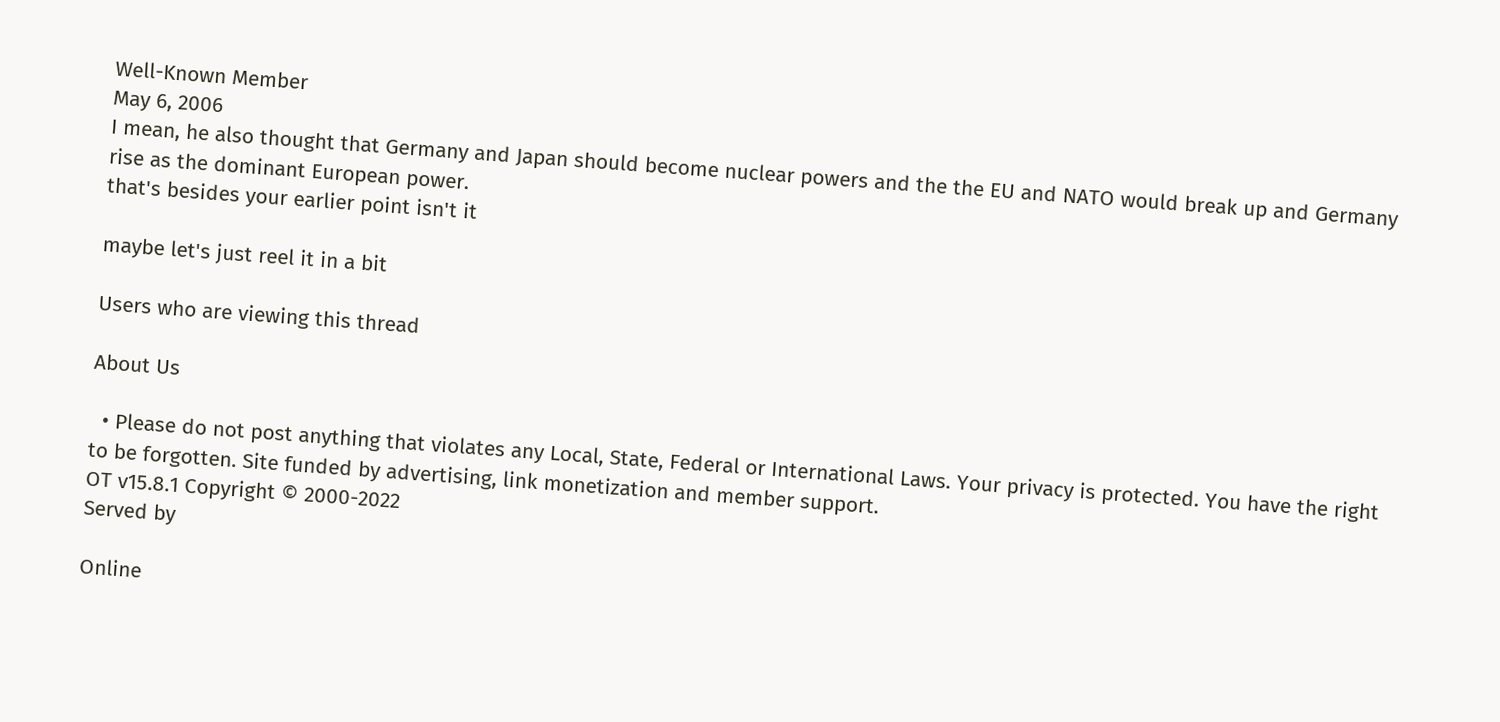Well-Known Member
May 6, 2006
I mean, he also thought that Germany and Japan should become nuclear powers and the the EU and NATO would break up and Germany rise as the dominant European power.
that's besides your earlier point isn't it

maybe let's just reel it in a bit

Users who are viewing this thread

About Us

  • Please do not post anything that violates any Local, State, Federal or International Laws. Your privacy is protected. You have the right to be forgotten. Site funded by advertising, link monetization and member support.
OT v15.8.1 Copyright © 2000-2022
Served by

Online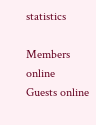statistics

Members online
Guests online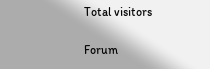Total visitors

Forum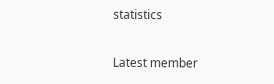statistics

Latest member